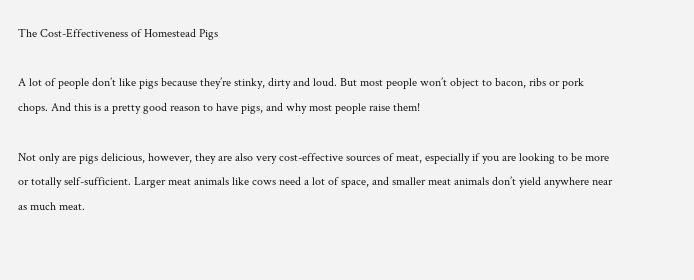The Cost-Effectiveness of Homestead Pigs

A lot of people don’t like pigs because they’re stinky, dirty and loud. But most people won’t object to bacon, ribs or pork chops. And this is a pretty good reason to have pigs, and why most people raise them!

Not only are pigs delicious, however, they are also very cost-effective sources of meat, especially if you are looking to be more or totally self-sufficient. Larger meat animals like cows need a lot of space, and smaller meat animals don’t yield anywhere near as much meat.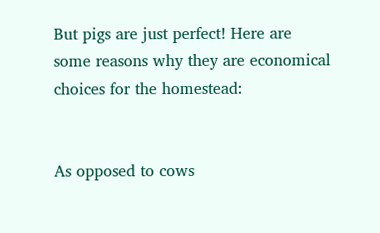But pigs are just perfect! Here are some reasons why they are economical choices for the homestead:


As opposed to cows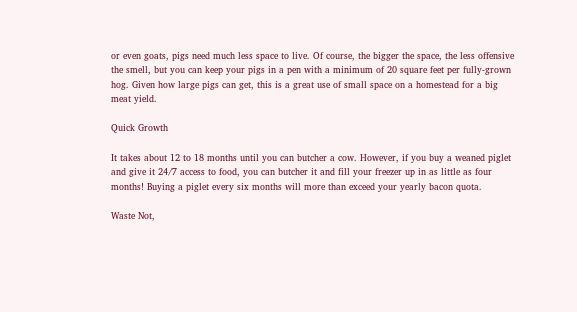or even goats, pigs need much less space to live. Of course, the bigger the space, the less offensive the smell, but you can keep your pigs in a pen with a minimum of 20 square feet per fully-grown hog. Given how large pigs can get, this is a great use of small space on a homestead for a big meat yield.

Quick Growth

It takes about 12 to 18 months until you can butcher a cow. However, if you buy a weaned piglet and give it 24/7 access to food, you can butcher it and fill your freezer up in as little as four months! Buying a piglet every six months will more than exceed your yearly bacon quota.

Waste Not,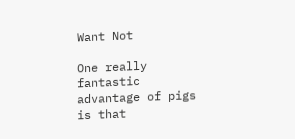Want Not

One really fantastic advantage of pigs is that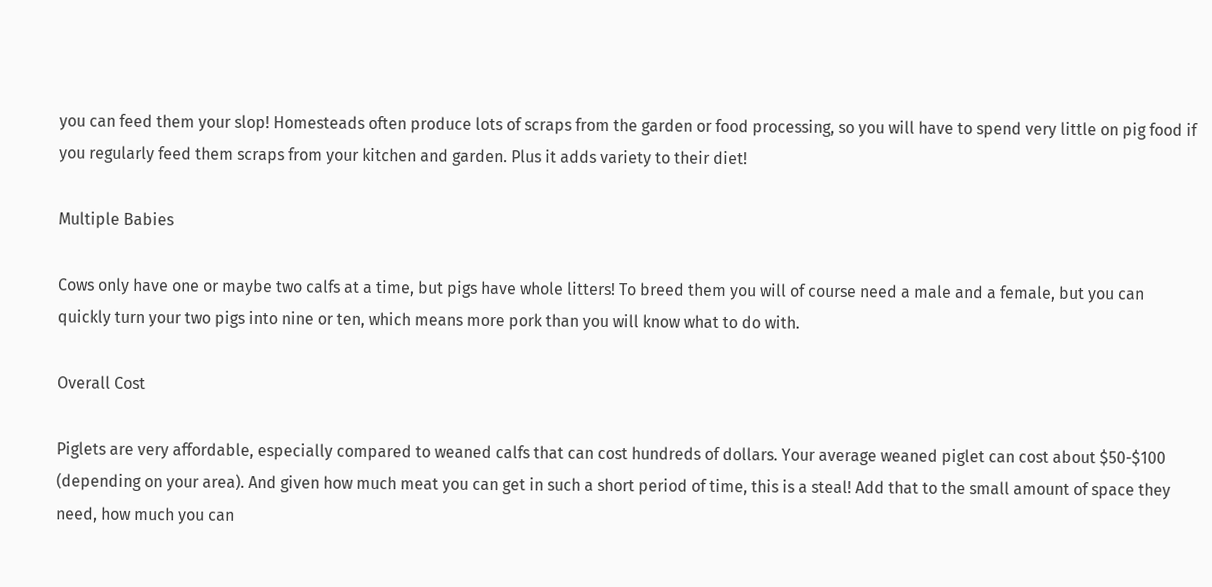you can feed them your slop! Homesteads often produce lots of scraps from the garden or food processing, so you will have to spend very little on pig food if you regularly feed them scraps from your kitchen and garden. Plus it adds variety to their diet!

Multiple Babies

Cows only have one or maybe two calfs at a time, but pigs have whole litters! To breed them you will of course need a male and a female, but you can quickly turn your two pigs into nine or ten, which means more pork than you will know what to do with.

Overall Cost

Piglets are very affordable, especially compared to weaned calfs that can cost hundreds of dollars. Your average weaned piglet can cost about $50-$100 (depending on your area). And given how much meat you can get in such a short period of time, this is a steal! Add that to the small amount of space they need, how much you can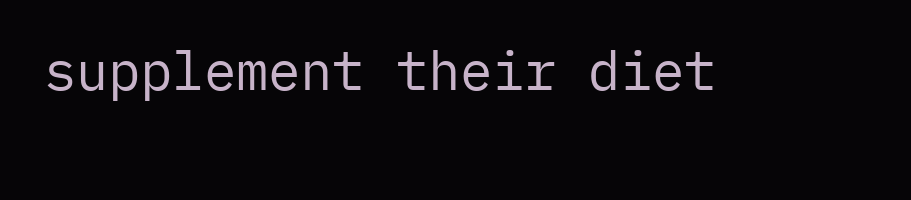supplement their diet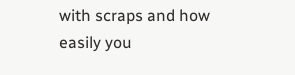with scraps and how easily you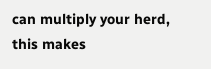can multiply your herd, this makes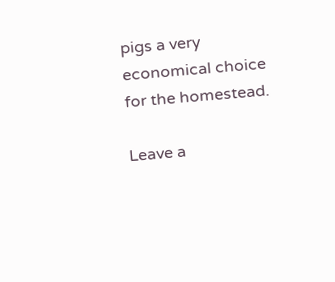pigs a very economical choice for the homestead.

Leave a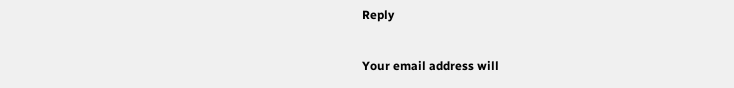Reply

Your email address will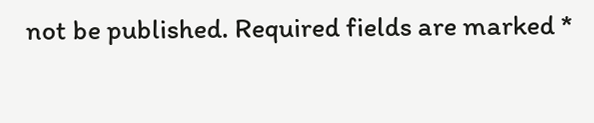not be published. Required fields are marked *